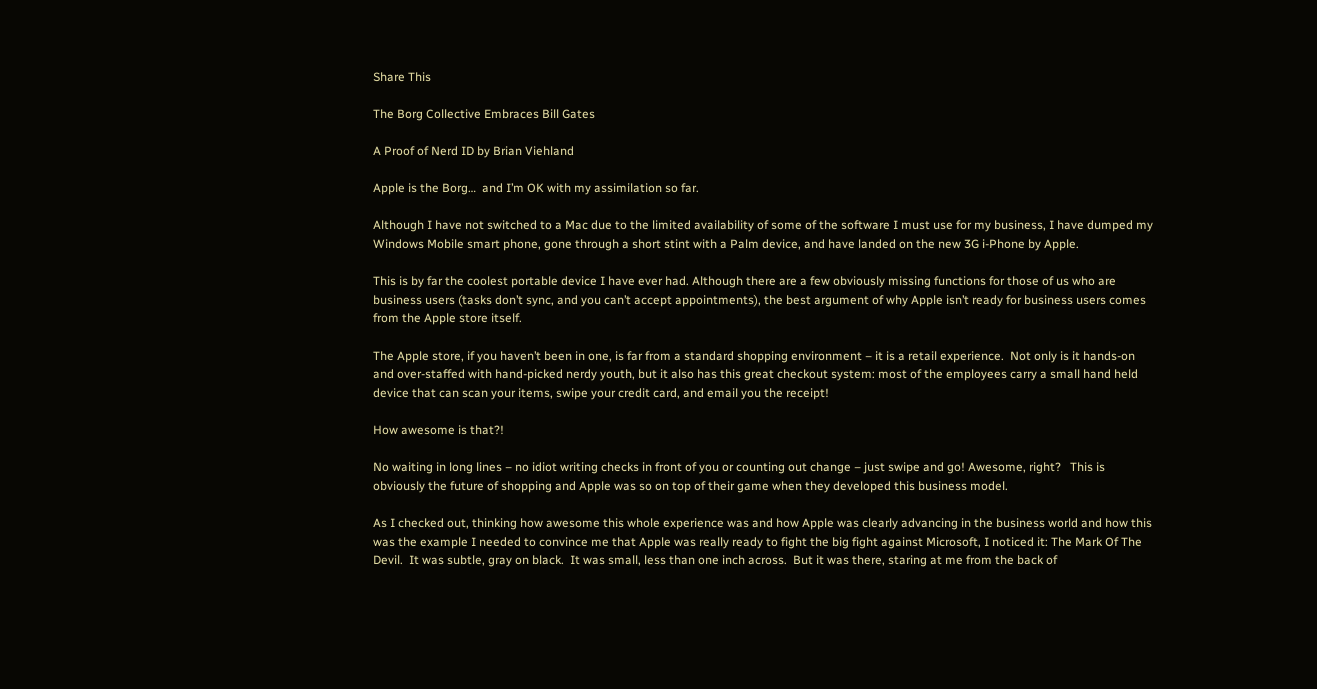Share This

The Borg Collective Embraces Bill Gates

A Proof of Nerd ID by Brian Viehland

Apple is the Borg…  and I’m OK with my assimilation so far.

Although I have not switched to a Mac due to the limited availability of some of the software I must use for my business, I have dumped my Windows Mobile smart phone, gone through a short stint with a Palm device, and have landed on the new 3G i-Phone by Apple.

This is by far the coolest portable device I have ever had. Although there are a few obviously missing functions for those of us who are business users (tasks don’t sync, and you can’t accept appointments), the best argument of why Apple isn’t ready for business users comes from the Apple store itself.

The Apple store, if you haven’t been in one, is far from a standard shopping environment – it is a retail experience.  Not only is it hands-on and over-staffed with hand-picked nerdy youth, but it also has this great checkout system: most of the employees carry a small hand held device that can scan your items, swipe your credit card, and email you the receipt!

How awesome is that?!

No waiting in long lines – no idiot writing checks in front of you or counting out change – just swipe and go! Awesome, right?   This is obviously the future of shopping and Apple was so on top of their game when they developed this business model.

As I checked out, thinking how awesome this whole experience was and how Apple was clearly advancing in the business world and how this was the example I needed to convince me that Apple was really ready to fight the big fight against Microsoft, I noticed it: The Mark Of The Devil.  It was subtle, gray on black.  It was small, less than one inch across.  But it was there, staring at me from the back of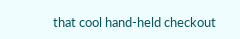that cool hand-held checkout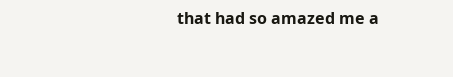that had so amazed me a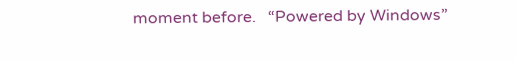moment before.   “Powered by Windows”